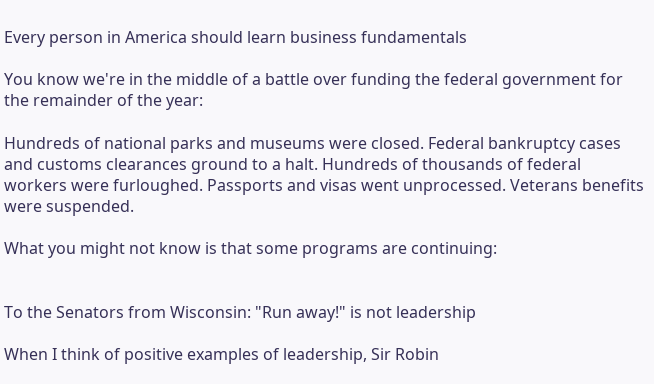Every person in America should learn business fundamentals

You know we're in the middle of a battle over funding the federal government for the remainder of the year:

Hundreds of national parks and museums were closed. Federal bankruptcy cases and customs clearances ground to a halt. Hundreds of thousands of federal workers were furloughed. Passports and visas went unprocessed. Veterans benefits were suspended.

What you might not know is that some programs are continuing:


To the Senators from Wisconsin: "Run away!" is not leadership

When I think of positive examples of leadership, Sir Robin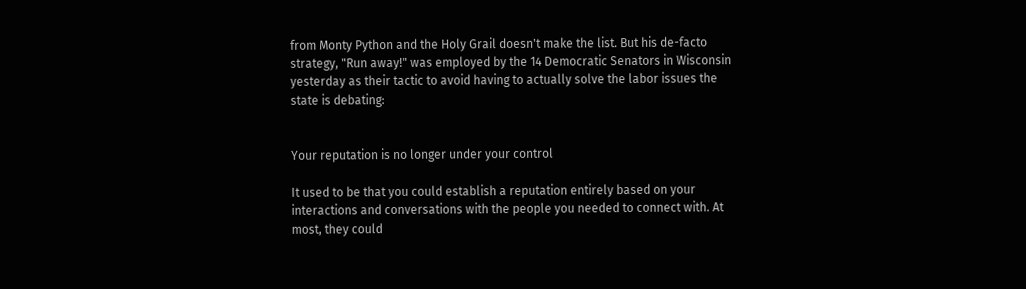from Monty Python and the Holy Grail doesn't make the list. But his de-facto strategy, "Run away!" was employed by the 14 Democratic Senators in Wisconsin yesterday as their tactic to avoid having to actually solve the labor issues the state is debating:


Your reputation is no longer under your control

It used to be that you could establish a reputation entirely based on your interactions and conversations with the people you needed to connect with. At most, they could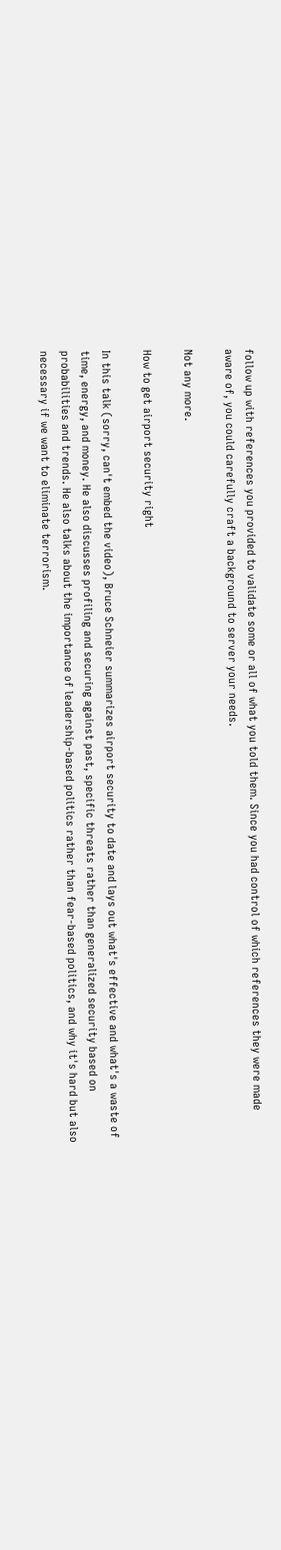follow up with references you provided to validate some or all of what you told them. Since you had control of which references they were made aware of, you could carefully craft a background to server your needs.

Not any more.

How to get airport security right

In this talk (sorry, can't embed the video), Bruce Schneier summarizes airport security to date and lays out what's effective and what's a waste of time, energy, and money. He also discusses profiling and securing against past, specific threats rather than generalized security based on probabilities and trends. He also talks about the importance of leadership-based politics rather than fear-based politics, and why it's hard but also necessary if we want to eliminate terrorism.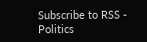Subscribe to RSS - Politics